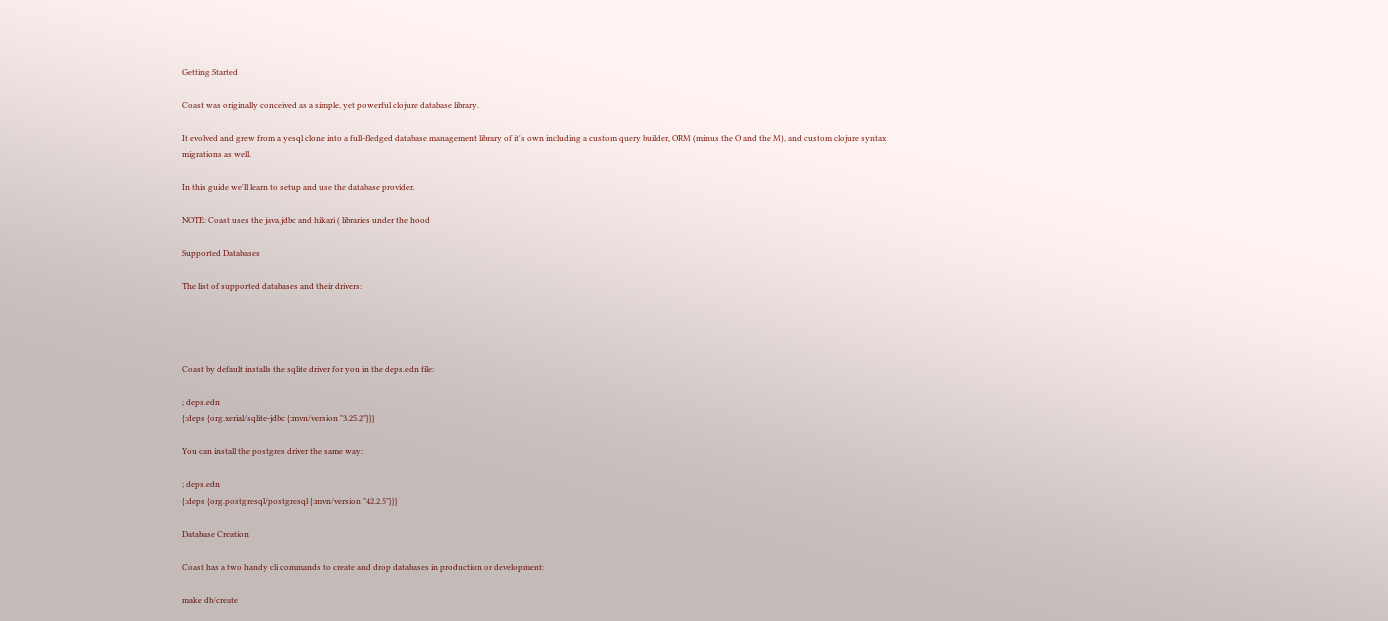Getting Started

Coast was originally conceived as a simple, yet powerful clojure database library.

It evolved and grew from a yesql clone into a full-fledged database management library of it's own including a custom query builder, ORM (minus the O and the M), and custom clojure syntax migrations as well.

In this guide we'll learn to setup and use the database provider.

NOTE: Coast uses the java.jdbc and hikari ( libraries under the hood

Supported Databases

The list of supported databases and their drivers:




Coast by default installs the sqlite driver for you in the deps.edn file:

; deps.edn
{:deps {org.xerial/sqlite-jdbc {:mvn/version "3.25.2"}}}

You can install the postgres driver the same way:

; deps.edn
{:deps {org.postgresql/postgresql {:mvn/version "42.2.5"}}}

Database Creation

Coast has a two handy cli commands to create and drop databases in production or development:

make db/create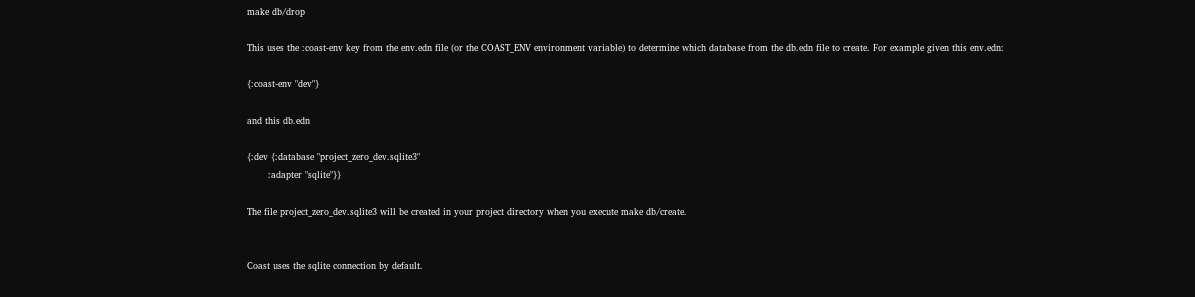make db/drop

This uses the :coast-env key from the env.edn file (or the COAST_ENV environment variable) to determine which database from the db.edn file to create. For example given this env.edn:

{:coast-env "dev"}

and this db.edn

{:dev {:database "project_zero_dev.sqlite3"
       :adapter "sqlite"}}

The file project_zero_dev.sqlite3 will be created in your project directory when you execute make db/create.


Coast uses the sqlite connection by default.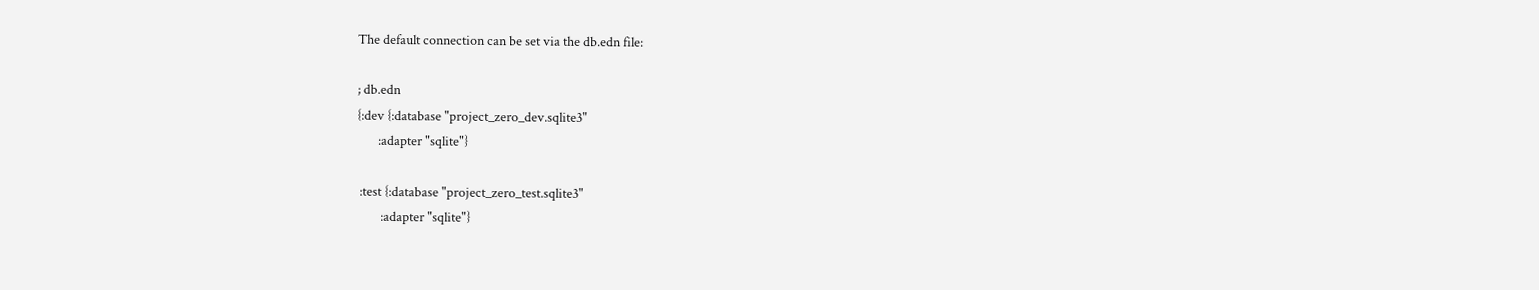The default connection can be set via the db.edn file:

; db.edn
{:dev {:database "project_zero_dev.sqlite3"
       :adapter "sqlite"}

 :test {:database "project_zero_test.sqlite3"
        :adapter "sqlite"}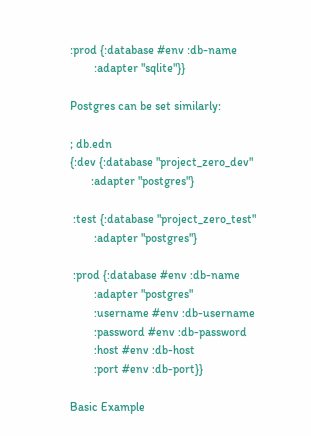:prod {:database #env :db-name
        :adapter "sqlite"}}

Postgres can be set similarly:

; db.edn
{:dev {:database "project_zero_dev"
       :adapter "postgres"}

 :test {:database "project_zero_test"
        :adapter "postgres"}

 :prod {:database #env :db-name
        :adapter "postgres"
        :username #env :db-username
        :password #env :db-password
        :host #env :db-host
        :port #env :db-port}}

Basic Example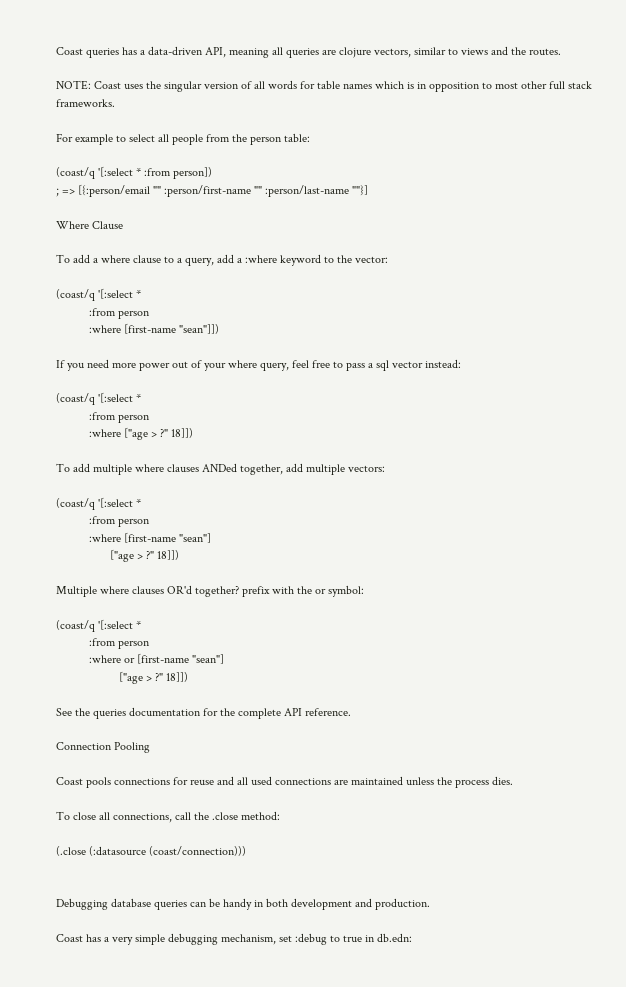Coast queries has a data-driven API, meaning all queries are clojure vectors, similar to views and the routes.

NOTE: Coast uses the singular version of all words for table names which is in opposition to most other full stack frameworks.

For example to select all people from the person table:

(coast/q '[:select * :from person])
; => [{:person/email "" :person/first-name "" :person/last-name ""}]

Where Clause

To add a where clause to a query, add a :where keyword to the vector:

(coast/q '[:select *
           :from person
           :where [first-name "sean"]])

If you need more power out of your where query, feel free to pass a sql vector instead:

(coast/q '[:select *
           :from person
           :where ["age > ?" 18]])

To add multiple where clauses ANDed together, add multiple vectors:

(coast/q '[:select *
           :from person
           :where [first-name "sean"]
                  ["age > ?" 18]])

Multiple where clauses OR'd together? prefix with the or symbol:

(coast/q '[:select *
           :from person
           :where or [first-name "sean"]
                     ["age > ?" 18]])

See the queries documentation for the complete API reference.

Connection Pooling

Coast pools connections for reuse and all used connections are maintained unless the process dies.

To close all connections, call the .close method:

(.close (:datasource (coast/connection)))


Debugging database queries can be handy in both development and production.

Coast has a very simple debugging mechanism, set :debug to true in db.edn: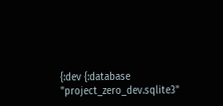{:dev {:database "project_zero_dev.sqlite3"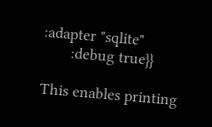:adapter "sqlite"
       :debug true}}

This enables printing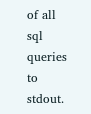of all sql queries to stdout.